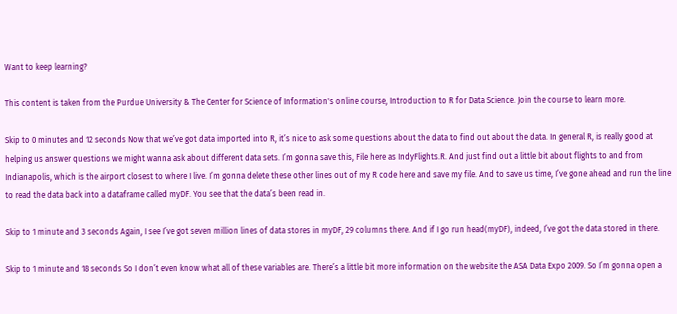Want to keep learning?

This content is taken from the Purdue University & The Center for Science of Information's online course, Introduction to R for Data Science. Join the course to learn more.

Skip to 0 minutes and 12 seconds Now that we’ve got data imported into R, it’s nice to ask some questions about the data to find out about the data. In general R, is really good at helping us answer questions we might wanna ask about different data sets. I’m gonna save this, File here as IndyFlights.R. And just find out a little bit about flights to and from Indianapolis, which is the airport closest to where I live. I’m gonna delete these other lines out of my R code here and save my file. And to save us time, I’ve gone ahead and run the line to read the data back into a dataframe called myDF. You see that the data’s been read in.

Skip to 1 minute and 3 seconds Again, I see I’ve got seven million lines of data stores in myDF, 29 columns there. And if I go run head(myDF), indeed, I’ve got the data stored in there.

Skip to 1 minute and 18 seconds So I don’t even know what all of these variables are. There’s a little bit more information on the website the ASA Data Expo 2009. So I’m gonna open a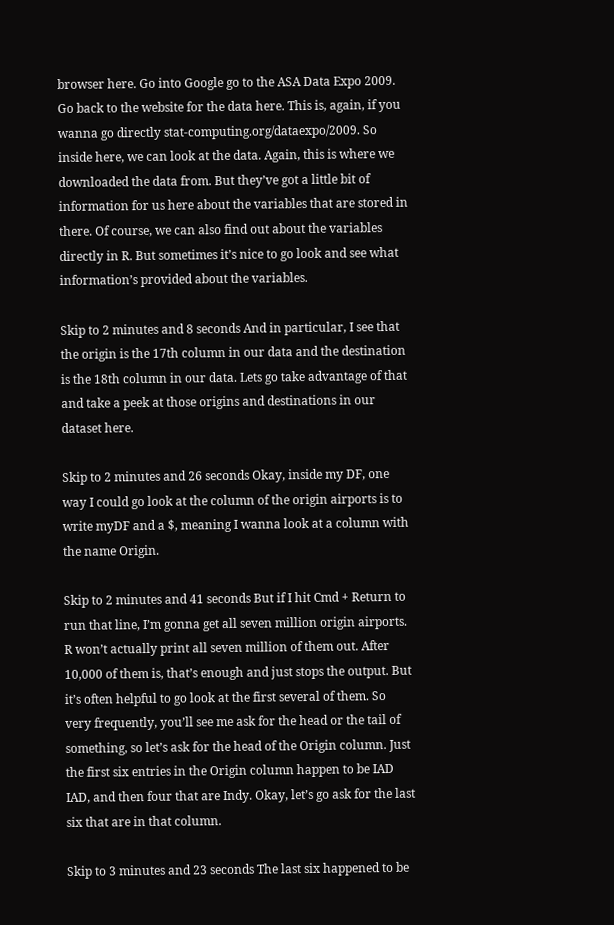browser here. Go into Google go to the ASA Data Expo 2009. Go back to the website for the data here. This is, again, if you wanna go directly stat-computing.org/dataexpo/2009. So inside here, we can look at the data. Again, this is where we downloaded the data from. But they’ve got a little bit of information for us here about the variables that are stored in there. Of course, we can also find out about the variables directly in R. But sometimes it’s nice to go look and see what information’s provided about the variables.

Skip to 2 minutes and 8 seconds And in particular, I see that the origin is the 17th column in our data and the destination is the 18th column in our data. Lets go take advantage of that and take a peek at those origins and destinations in our dataset here.

Skip to 2 minutes and 26 seconds Okay, inside my DF, one way I could go look at the column of the origin airports is to write myDF and a $, meaning I wanna look at a column with the name Origin.

Skip to 2 minutes and 41 seconds But if I hit Cmd + Return to run that line, I’m gonna get all seven million origin airports. R won’t actually print all seven million of them out. After 10,000 of them is, that’s enough and just stops the output. But it’s often helpful to go look at the first several of them. So very frequently, you’ll see me ask for the head or the tail of something, so let’s ask for the head of the Origin column. Just the first six entries in the Origin column happen to be IAD IAD, and then four that are Indy. Okay, let’s go ask for the last six that are in that column.

Skip to 3 minutes and 23 seconds The last six happened to be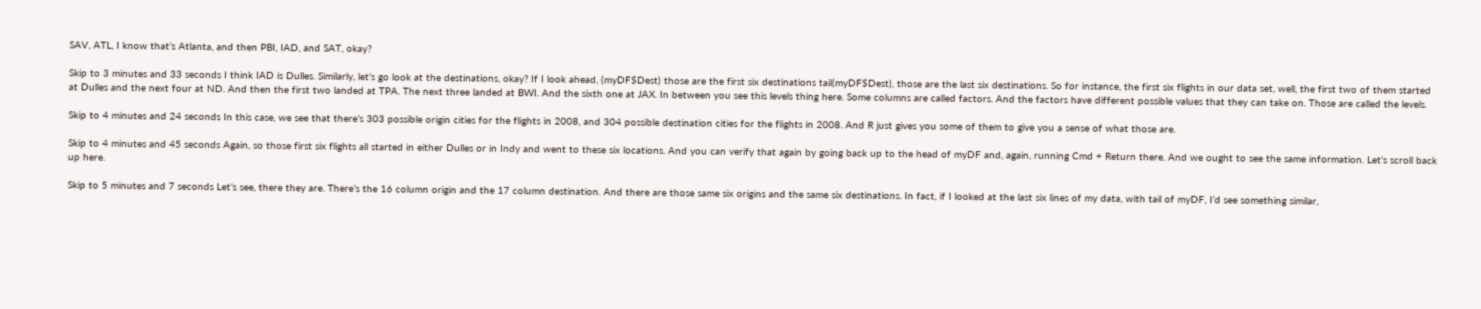SAV, ATL, I know that’s Atlanta, and then PBI, IAD, and SAT, okay?

Skip to 3 minutes and 33 seconds I think IAD is Dulles. Similarly, let’s go look at the destinations, okay? If I look ahead, (myDF$Dest) those are the first six destinations tail(myDF$Dest), those are the last six destinations. So for instance, the first six flights in our data set, well, the first two of them started at Dulles and the next four at ND. And then the first two landed at TPA. The next three landed at BWI. And the sixth one at JAX. In between you see this levels thing here. Some columns are called factors. And the factors have different possible values that they can take on. Those are called the levels.

Skip to 4 minutes and 24 seconds In this case, we see that there’s 303 possible origin cities for the flights in 2008, and 304 possible destination cities for the flights in 2008. And R just gives you some of them to give you a sense of what those are.

Skip to 4 minutes and 45 seconds Again, so those first six flights all started in either Dulles or in Indy and went to these six locations. And you can verify that again by going back up to the head of myDF and, again, running Cmd + Return there. And we ought to see the same information. Let’s scroll back up here.

Skip to 5 minutes and 7 seconds Let’s see, there they are. There’s the 16 column origin and the 17 column destination. And there are those same six origins and the same six destinations. In fact, if I looked at the last six lines of my data, with tail of myDF, I’d see something similar,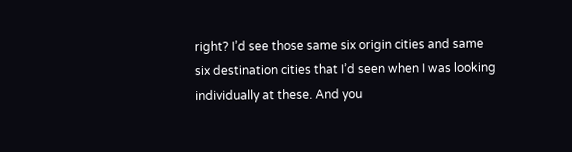right? I’d see those same six origin cities and same six destination cities that I’d seen when I was looking individually at these. And you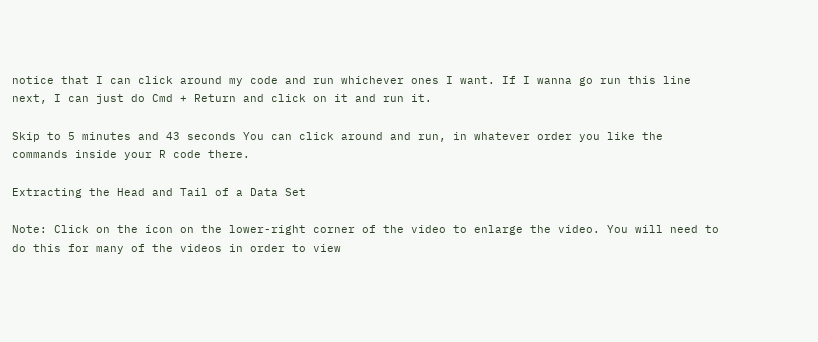notice that I can click around my code and run whichever ones I want. If I wanna go run this line next, I can just do Cmd + Return and click on it and run it.

Skip to 5 minutes and 43 seconds You can click around and run, in whatever order you like the commands inside your R code there.

Extracting the Head and Tail of a Data Set

Note: Click on the icon on the lower-right corner of the video to enlarge the video. You will need to do this for many of the videos in order to view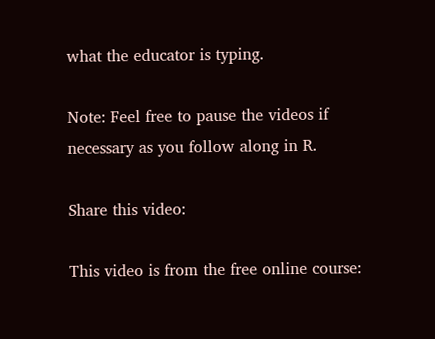what the educator is typing.

Note: Feel free to pause the videos if necessary as you follow along in R.

Share this video:

This video is from the free online course: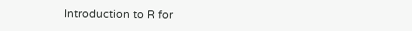Introduction to R for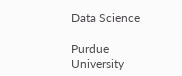Data Science

Purdue University